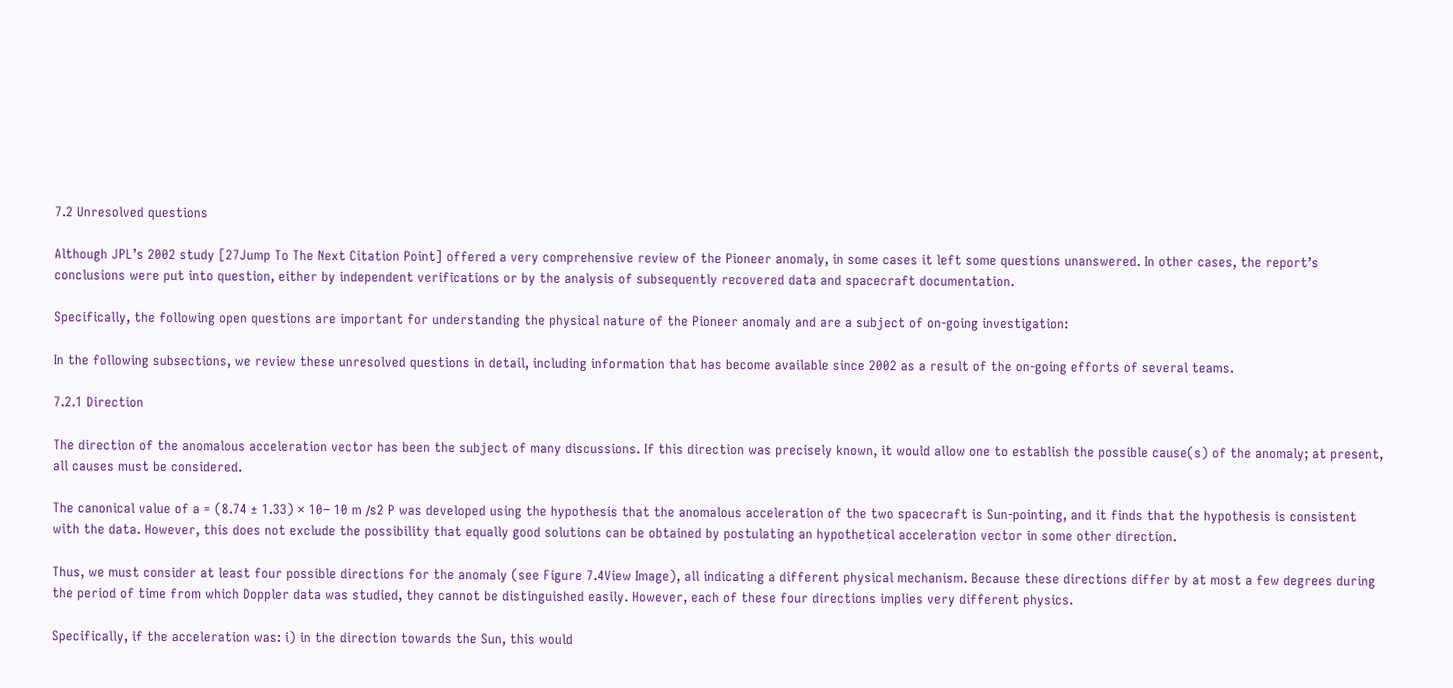7.2 Unresolved questions

Although JPL’s 2002 study [27Jump To The Next Citation Point] offered a very comprehensive review of the Pioneer anomaly, in some cases it left some questions unanswered. In other cases, the report’s conclusions were put into question, either by independent verifications or by the analysis of subsequently recovered data and spacecraft documentation.

Specifically, the following open questions are important for understanding the physical nature of the Pioneer anomaly and are a subject of on-going investigation:

In the following subsections, we review these unresolved questions in detail, including information that has become available since 2002 as a result of the on-going efforts of several teams.

7.2.1 Direction

The direction of the anomalous acceleration vector has been the subject of many discussions. If this direction was precisely known, it would allow one to establish the possible cause(s) of the anomaly; at present, all causes must be considered.

The canonical value of a = (8.74 ± 1.33) × 10− 10 m ∕s2 P was developed using the hypothesis that the anomalous acceleration of the two spacecraft is Sun-pointing, and it finds that the hypothesis is consistent with the data. However, this does not exclude the possibility that equally good solutions can be obtained by postulating an hypothetical acceleration vector in some other direction.

Thus, we must consider at least four possible directions for the anomaly (see Figure 7.4View Image), all indicating a different physical mechanism. Because these directions differ by at most a few degrees during the period of time from which Doppler data was studied, they cannot be distinguished easily. However, each of these four directions implies very different physics.

Specifically, if the acceleration was: i) in the direction towards the Sun, this would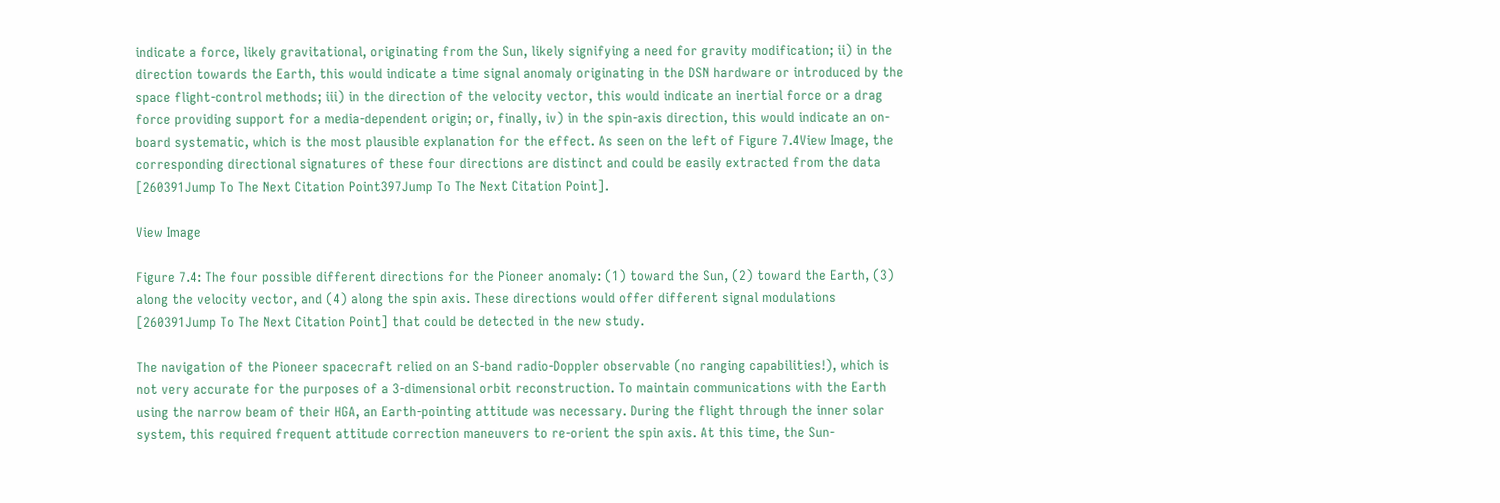indicate a force, likely gravitational, originating from the Sun, likely signifying a need for gravity modification; ii) in the direction towards the Earth, this would indicate a time signal anomaly originating in the DSN hardware or introduced by the space flight-control methods; iii) in the direction of the velocity vector, this would indicate an inertial force or a drag force providing support for a media-dependent origin; or, finally, iv) in the spin-axis direction, this would indicate an on-board systematic, which is the most plausible explanation for the effect. As seen on the left of Figure 7.4View Image, the corresponding directional signatures of these four directions are distinct and could be easily extracted from the data [260391Jump To The Next Citation Point397Jump To The Next Citation Point].

View Image

Figure 7.4: The four possible different directions for the Pioneer anomaly: (1) toward the Sun, (2) toward the Earth, (3) along the velocity vector, and (4) along the spin axis. These directions would offer different signal modulations [260391Jump To The Next Citation Point] that could be detected in the new study.

The navigation of the Pioneer spacecraft relied on an S-band radio-Doppler observable (no ranging capabilities!), which is not very accurate for the purposes of a 3-dimensional orbit reconstruction. To maintain communications with the Earth using the narrow beam of their HGA, an Earth-pointing attitude was necessary. During the flight through the inner solar system, this required frequent attitude correction maneuvers to re-orient the spin axis. At this time, the Sun-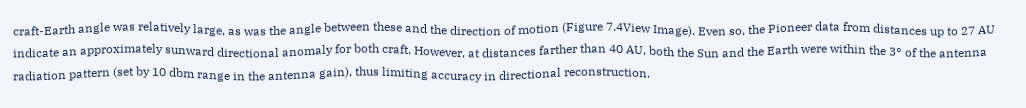craft-Earth angle was relatively large, as was the angle between these and the direction of motion (Figure 7.4View Image). Even so, the Pioneer data from distances up to 27 AU indicate an approximately sunward directional anomaly for both craft. However, at distances farther than 40 AU, both the Sun and the Earth were within the 3° of the antenna radiation pattern (set by 10 dbm range in the antenna gain), thus limiting accuracy in directional reconstruction.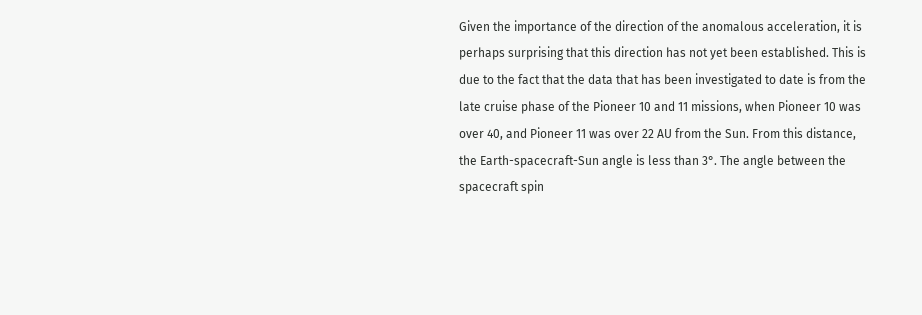Given the importance of the direction of the anomalous acceleration, it is perhaps surprising that this direction has not yet been established. This is due to the fact that the data that has been investigated to date is from the late cruise phase of the Pioneer 10 and 11 missions, when Pioneer 10 was over 40, and Pioneer 11 was over 22 AU from the Sun. From this distance, the Earth-spacecraft-Sun angle is less than 3°. The angle between the spacecraft spin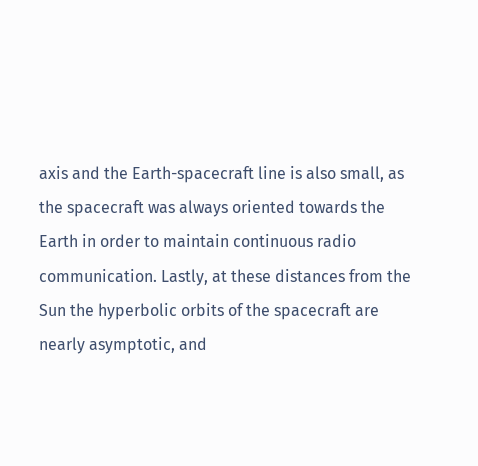axis and the Earth-spacecraft line is also small, as the spacecraft was always oriented towards the Earth in order to maintain continuous radio communication. Lastly, at these distances from the Sun the hyperbolic orbits of the spacecraft are nearly asymptotic, and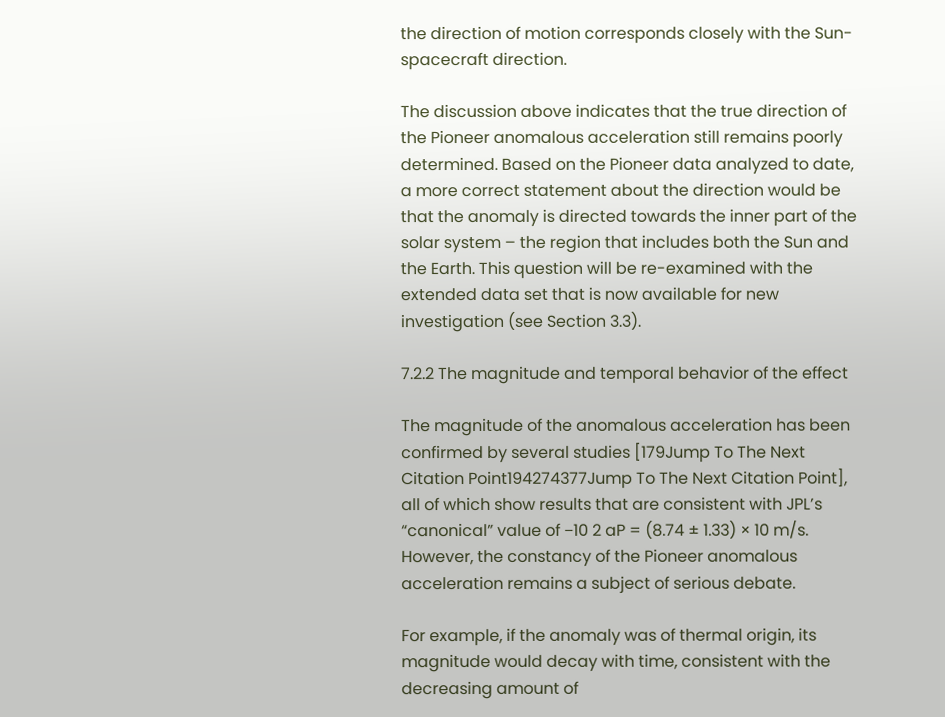the direction of motion corresponds closely with the Sun-spacecraft direction.

The discussion above indicates that the true direction of the Pioneer anomalous acceleration still remains poorly determined. Based on the Pioneer data analyzed to date, a more correct statement about the direction would be that the anomaly is directed towards the inner part of the solar system – the region that includes both the Sun and the Earth. This question will be re-examined with the extended data set that is now available for new investigation (see Section 3.3).

7.2.2 The magnitude and temporal behavior of the effect

The magnitude of the anomalous acceleration has been confirmed by several studies [179Jump To The Next Citation Point194274377Jump To The Next Citation Point], all of which show results that are consistent with JPL’s “canonical” value of −10 2 aP = (8.74 ± 1.33) × 10 m∕s. However, the constancy of the Pioneer anomalous acceleration remains a subject of serious debate.

For example, if the anomaly was of thermal origin, its magnitude would decay with time, consistent with the decreasing amount of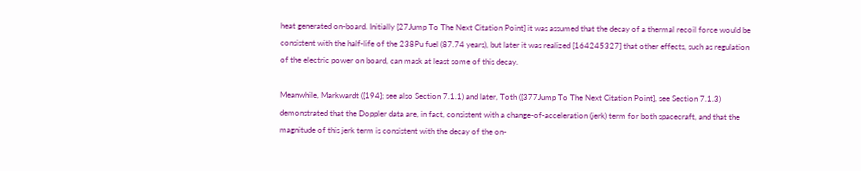heat generated on-board. Initially [27Jump To The Next Citation Point] it was assumed that the decay of a thermal recoil force would be consistent with the half-life of the 238Pu fuel (87.74 years), but later it was realized [164245327] that other effects, such as regulation of the electric power on board, can mask at least some of this decay.

Meanwhile, Markwardt ([194]; see also Section 7.1.1) and later, Toth ([377Jump To The Next Citation Point], see Section 7.1.3) demonstrated that the Doppler data are, in fact, consistent with a change-of-acceleration (jerk) term for both spacecraft, and that the magnitude of this jerk term is consistent with the decay of the on-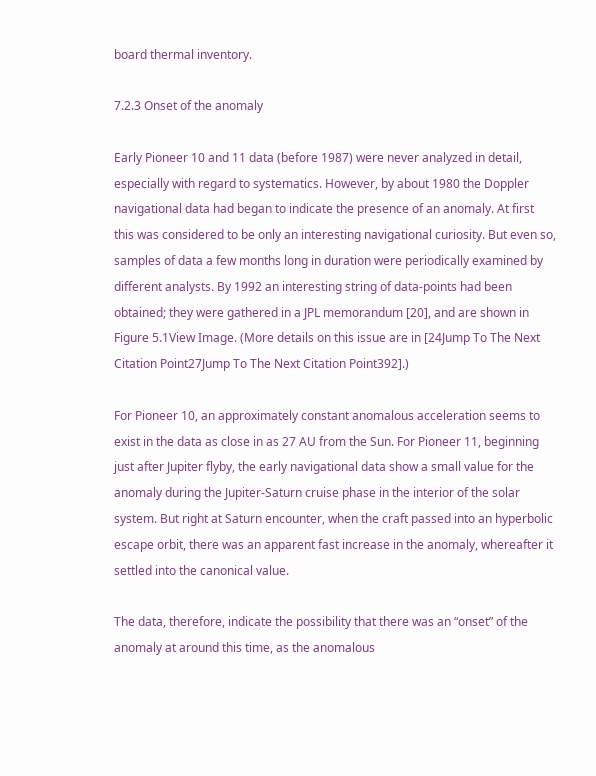board thermal inventory.

7.2.3 Onset of the anomaly

Early Pioneer 10 and 11 data (before 1987) were never analyzed in detail, especially with regard to systematics. However, by about 1980 the Doppler navigational data had began to indicate the presence of an anomaly. At first this was considered to be only an interesting navigational curiosity. But even so, samples of data a few months long in duration were periodically examined by different analysts. By 1992 an interesting string of data-points had been obtained; they were gathered in a JPL memorandum [20], and are shown in Figure 5.1View Image. (More details on this issue are in [24Jump To The Next Citation Point27Jump To The Next Citation Point392].)

For Pioneer 10, an approximately constant anomalous acceleration seems to exist in the data as close in as 27 AU from the Sun. For Pioneer 11, beginning just after Jupiter flyby, the early navigational data show a small value for the anomaly during the Jupiter-Saturn cruise phase in the interior of the solar system. But right at Saturn encounter, when the craft passed into an hyperbolic escape orbit, there was an apparent fast increase in the anomaly, whereafter it settled into the canonical value.

The data, therefore, indicate the possibility that there was an “onset” of the anomaly at around this time, as the anomalous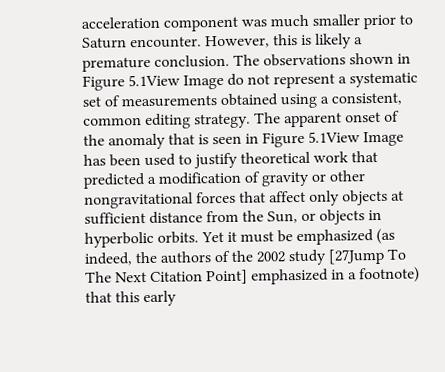acceleration component was much smaller prior to Saturn encounter. However, this is likely a premature conclusion. The observations shown in Figure 5.1View Image do not represent a systematic set of measurements obtained using a consistent, common editing strategy. The apparent onset of the anomaly that is seen in Figure 5.1View Image has been used to justify theoretical work that predicted a modification of gravity or other nongravitational forces that affect only objects at sufficient distance from the Sun, or objects in hyperbolic orbits. Yet it must be emphasized (as indeed, the authors of the 2002 study [27Jump To The Next Citation Point] emphasized in a footnote) that this early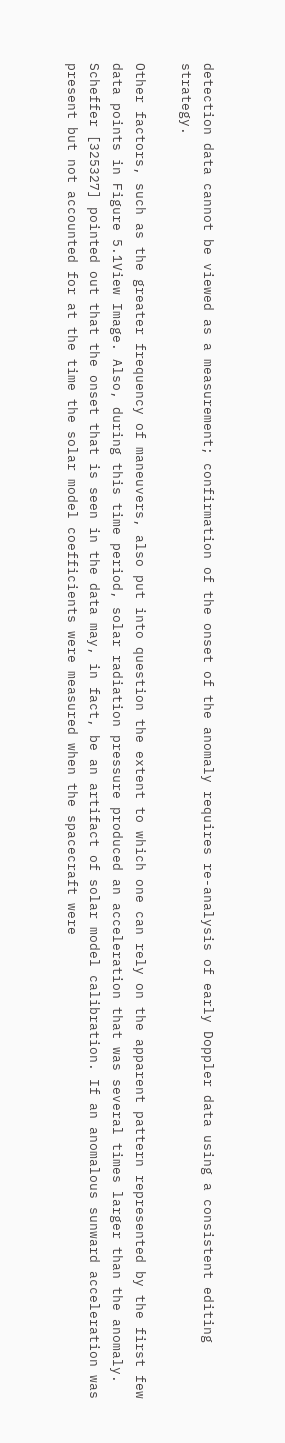detection data cannot be viewed as a measurement; confirmation of the onset of the anomaly requires re-analysis of early Doppler data using a consistent editing strategy.

Other factors, such as the greater frequency of maneuvers, also put into question the extent to which one can rely on the apparent pattern represented by the first few data points in Figure 5.1View Image. Also, during this time period, solar radiation pressure produced an acceleration that was several times larger than the anomaly. Scheffer [325327] pointed out that the onset that is seen in the data may, in fact, be an artifact of solar model calibration. If an anomalous sunward acceleration was present but not accounted for at the time the solar model coefficients were measured when the spacecraft were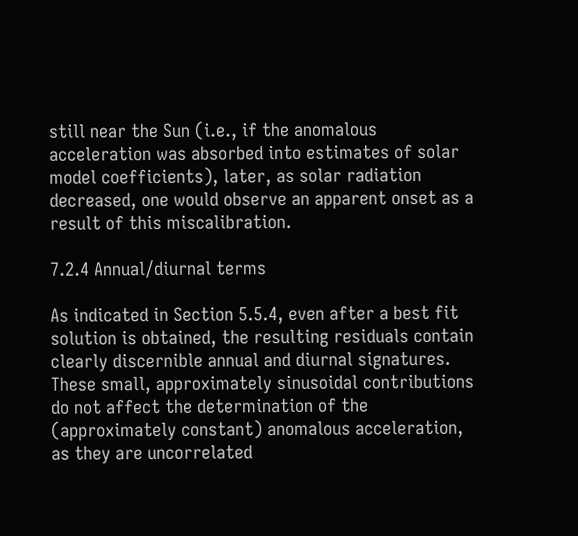still near the Sun (i.e., if the anomalous acceleration was absorbed into estimates of solar model coefficients), later, as solar radiation decreased, one would observe an apparent onset as a result of this miscalibration.

7.2.4 Annual/diurnal terms

As indicated in Section 5.5.4, even after a best fit solution is obtained, the resulting residuals contain clearly discernible annual and diurnal signatures. These small, approximately sinusoidal contributions do not affect the determination of the (approximately constant) anomalous acceleration, as they are uncorrelated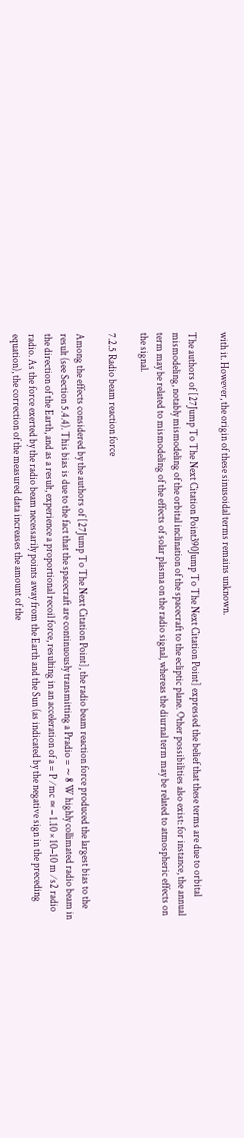with it. However, the origin of these sinusoidal terms remains unknown.

The authors of [27Jump To The Next Citation Point390Jump To The Next Citation Point] expressed the belief that these terms are due to orbital mismodeling, notably mismodeling of the orbital inclination of the spacecraft to the ecliptic plane. Other possibilities also exist: for instance, the annual term may be related to mismodeling of the effects of solar plasma on the radio signal, whereas the diurnal term may be related to atmospheric effects on the signal.

7.2.5 Radio beam reaction force

Among the effects considered by the authors of [27Jump To The Next Citation Point], the radio beam reaction force produced the largest bias to the result (see Section 5.4.4). This bias is due to the fact that the spacecraft are continuously transmitting a Pradio = ∼ 8 W highly collimated radio beam in the direction of the Earth, and as a result, experience a proportional recoil force, resulting in an acceleration of a = P ∕mc ≃ − 1.10 × 10−10 m ∕s2 radio radio. As the force exerted by the radio beam necessarily points away from the Earth and the Sun (as indicated by the negative sign in the preceding equation), the correction of the measured data increases the amount of the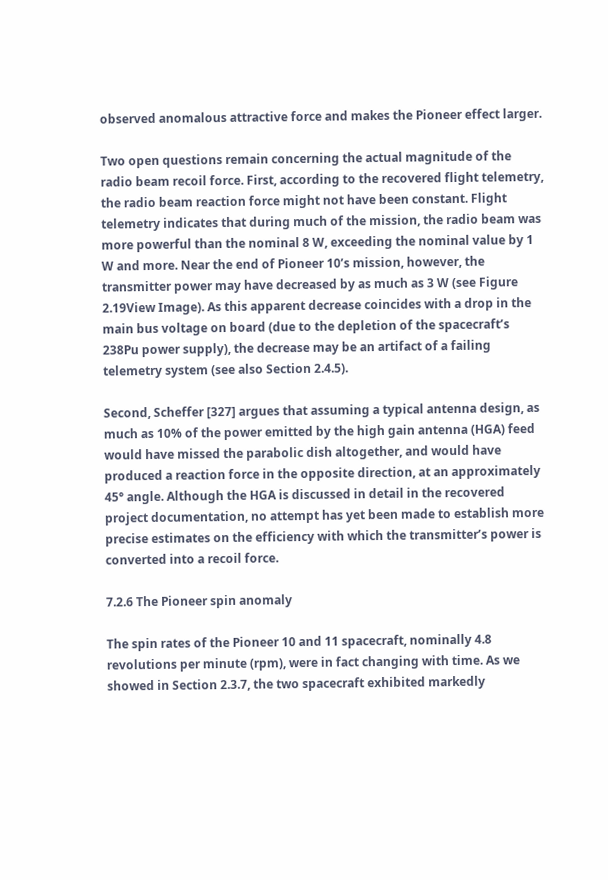observed anomalous attractive force and makes the Pioneer effect larger.

Two open questions remain concerning the actual magnitude of the radio beam recoil force. First, according to the recovered flight telemetry, the radio beam reaction force might not have been constant. Flight telemetry indicates that during much of the mission, the radio beam was more powerful than the nominal 8 W, exceeding the nominal value by 1 W and more. Near the end of Pioneer 10’s mission, however, the transmitter power may have decreased by as much as 3 W (see Figure 2.19View Image). As this apparent decrease coincides with a drop in the main bus voltage on board (due to the depletion of the spacecraft’s 238Pu power supply), the decrease may be an artifact of a failing telemetry system (see also Section 2.4.5).

Second, Scheffer [327] argues that assuming a typical antenna design, as much as 10% of the power emitted by the high gain antenna (HGA) feed would have missed the parabolic dish altogether, and would have produced a reaction force in the opposite direction, at an approximately 45° angle. Although the HGA is discussed in detail in the recovered project documentation, no attempt has yet been made to establish more precise estimates on the efficiency with which the transmitter’s power is converted into a recoil force.

7.2.6 The Pioneer spin anomaly

The spin rates of the Pioneer 10 and 11 spacecraft, nominally 4.8 revolutions per minute (rpm), were in fact changing with time. As we showed in Section 2.3.7, the two spacecraft exhibited markedly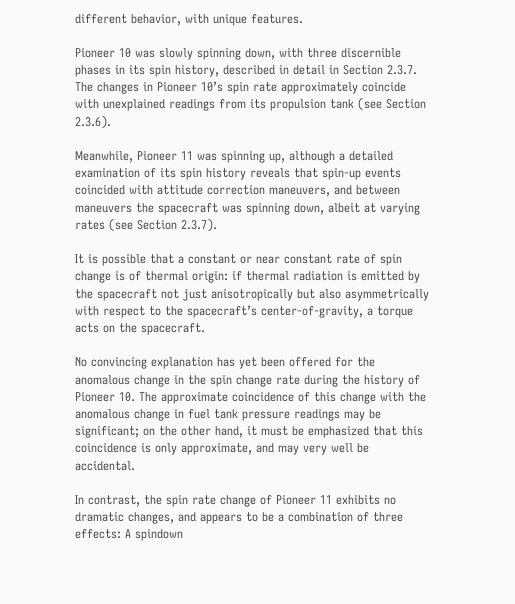different behavior, with unique features.

Pioneer 10 was slowly spinning down, with three discernible phases in its spin history, described in detail in Section 2.3.7. The changes in Pioneer 10’s spin rate approximately coincide with unexplained readings from its propulsion tank (see Section 2.3.6).

Meanwhile, Pioneer 11 was spinning up, although a detailed examination of its spin history reveals that spin-up events coincided with attitude correction maneuvers, and between maneuvers the spacecraft was spinning down, albeit at varying rates (see Section 2.3.7).

It is possible that a constant or near constant rate of spin change is of thermal origin: if thermal radiation is emitted by the spacecraft not just anisotropically but also asymmetrically with respect to the spacecraft’s center-of-gravity, a torque acts on the spacecraft.

No convincing explanation has yet been offered for the anomalous change in the spin change rate during the history of Pioneer 10. The approximate coincidence of this change with the anomalous change in fuel tank pressure readings may be significant; on the other hand, it must be emphasized that this coincidence is only approximate, and may very well be accidental.

In contrast, the spin rate change of Pioneer 11 exhibits no dramatic changes, and appears to be a combination of three effects: A spindown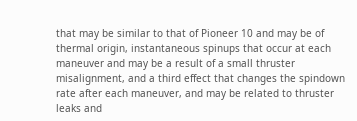that may be similar to that of Pioneer 10 and may be of thermal origin, instantaneous spinups that occur at each maneuver and may be a result of a small thruster misalignment, and a third effect that changes the spindown rate after each maneuver, and may be related to thruster leaks and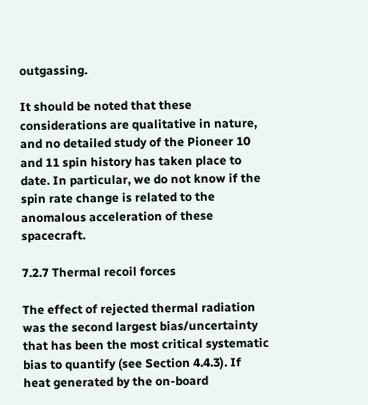outgassing.

It should be noted that these considerations are qualitative in nature, and no detailed study of the Pioneer 10 and 11 spin history has taken place to date. In particular, we do not know if the spin rate change is related to the anomalous acceleration of these spacecraft.

7.2.7 Thermal recoil forces

The effect of rejected thermal radiation was the second largest bias/uncertainty that has been the most critical systematic bias to quantify (see Section 4.4.3). If heat generated by the on-board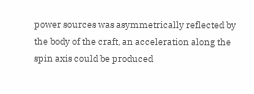power sources was asymmetrically reflected by the body of the craft, an acceleration along the spin axis could be produced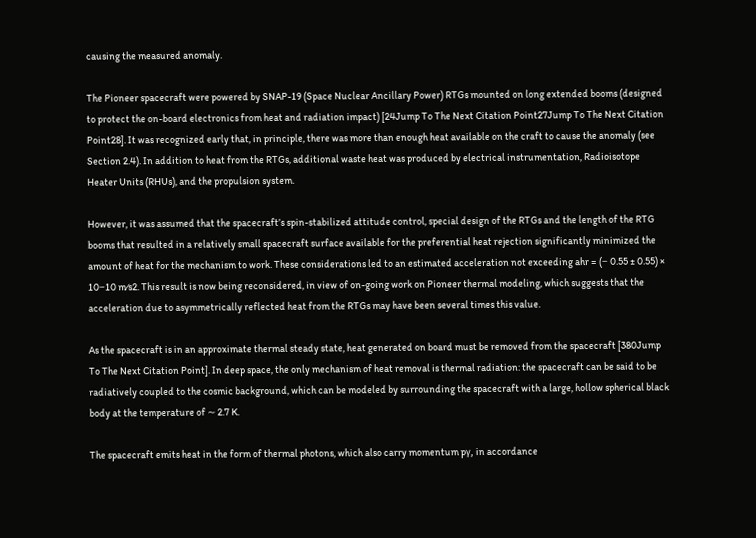causing the measured anomaly.

The Pioneer spacecraft were powered by SNAP-19 (Space Nuclear Ancillary Power) RTGs mounted on long extended booms (designed to protect the on-board electronics from heat and radiation impact) [24Jump To The Next Citation Point27Jump To The Next Citation Point28]. It was recognized early that, in principle, there was more than enough heat available on the craft to cause the anomaly (see Section 2.4). In addition to heat from the RTGs, additional waste heat was produced by electrical instrumentation, Radioisotope Heater Units (RHUs), and the propulsion system.

However, it was assumed that the spacecraft’s spin-stabilized attitude control, special design of the RTGs and the length of the RTG booms that resulted in a relatively small spacecraft surface available for the preferential heat rejection significantly minimized the amount of heat for the mechanism to work. These considerations led to an estimated acceleration not exceeding ahr = (− 0.55 ± 0.55) × 10−10 m∕s2. This result is now being reconsidered, in view of on-going work on Pioneer thermal modeling, which suggests that the acceleration due to asymmetrically reflected heat from the RTGs may have been several times this value.

As the spacecraft is in an approximate thermal steady state, heat generated on board must be removed from the spacecraft [380Jump To The Next Citation Point]. In deep space, the only mechanism of heat removal is thermal radiation: the spacecraft can be said to be radiatively coupled to the cosmic background, which can be modeled by surrounding the spacecraft with a large, hollow spherical black body at the temperature of ∼ 2.7 K.

The spacecraft emits heat in the form of thermal photons, which also carry momentum pγ, in accordance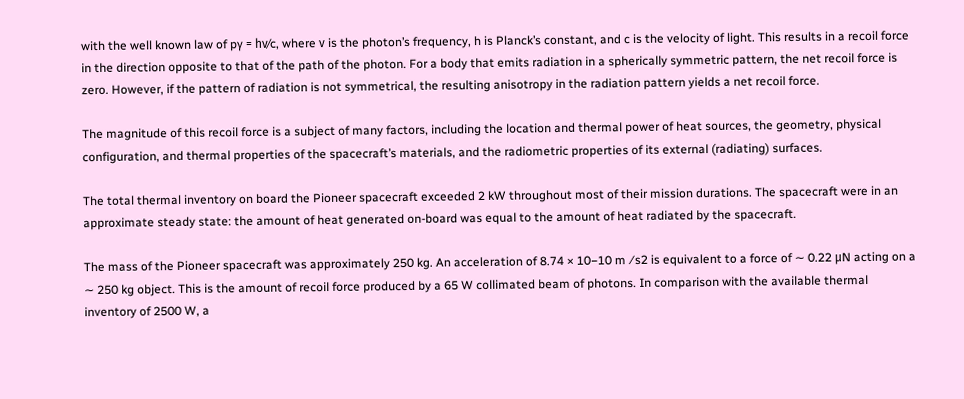with the well known law of pγ = hν∕c, where ν is the photon’s frequency, h is Planck’s constant, and c is the velocity of light. This results in a recoil force in the direction opposite to that of the path of the photon. For a body that emits radiation in a spherically symmetric pattern, the net recoil force is zero. However, if the pattern of radiation is not symmetrical, the resulting anisotropy in the radiation pattern yields a net recoil force.

The magnitude of this recoil force is a subject of many factors, including the location and thermal power of heat sources, the geometry, physical configuration, and thermal properties of the spacecraft’s materials, and the radiometric properties of its external (radiating) surfaces.

The total thermal inventory on board the Pioneer spacecraft exceeded 2 kW throughout most of their mission durations. The spacecraft were in an approximate steady state: the amount of heat generated on-board was equal to the amount of heat radiated by the spacecraft.

The mass of the Pioneer spacecraft was approximately 250 kg. An acceleration of 8.74 × 10−10 m ∕s2 is equivalent to a force of ∼ 0.22 μN acting on a ∼ 250 kg object. This is the amount of recoil force produced by a 65 W collimated beam of photons. In comparison with the available thermal inventory of 2500 W, a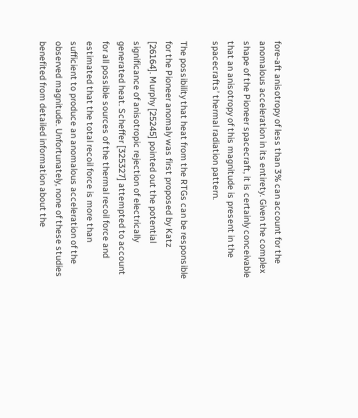fore-aft anisotropy of less than 3% can account for the anomalous acceleration in its entirety. Given the complex shape of the Pioneer spacecraft, it is certainly conceivable that an anisotropy of this magnitude is present in the spacecrafts’ thermal radiation pattern.

The possibility that heat from the RTGs can be responsible for the Pioneer anomaly was first proposed by Katz [26164]. Murphy [25245] pointed out the potential significance of anisotropic rejection of electrically generated heat. Scheffer [325327] attempted to account for all possible sources of the thermal recoil force and estimated that the total recoil force is more than sufficient to produce an anomalous acceleration of the observed magnitude. Unfortunately, none of these studies benefited from detailed information about the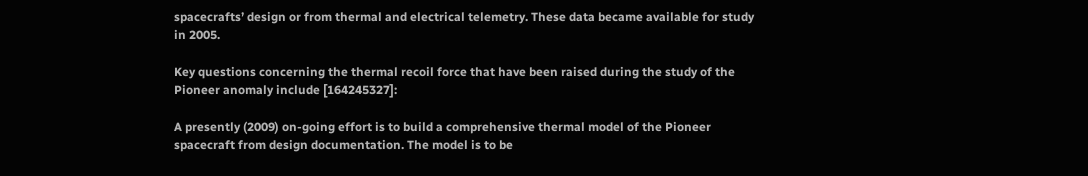spacecrafts’ design or from thermal and electrical telemetry. These data became available for study in 2005.

Key questions concerning the thermal recoil force that have been raised during the study of the Pioneer anomaly include [164245327]:

A presently (2009) on-going effort is to build a comprehensive thermal model of the Pioneer spacecraft from design documentation. The model is to be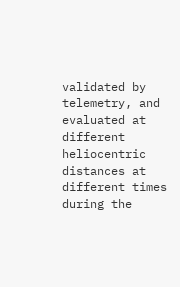validated by telemetry, and evaluated at different heliocentric distances at different times during the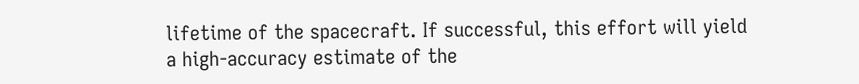lifetime of the spacecraft. If successful, this effort will yield a high-accuracy estimate of the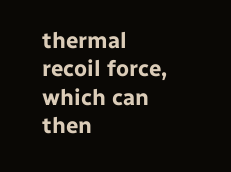thermal recoil force, which can then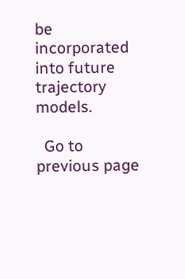be incorporated into future trajectory models.

  Go to previous page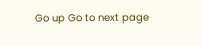Go up Go to next page